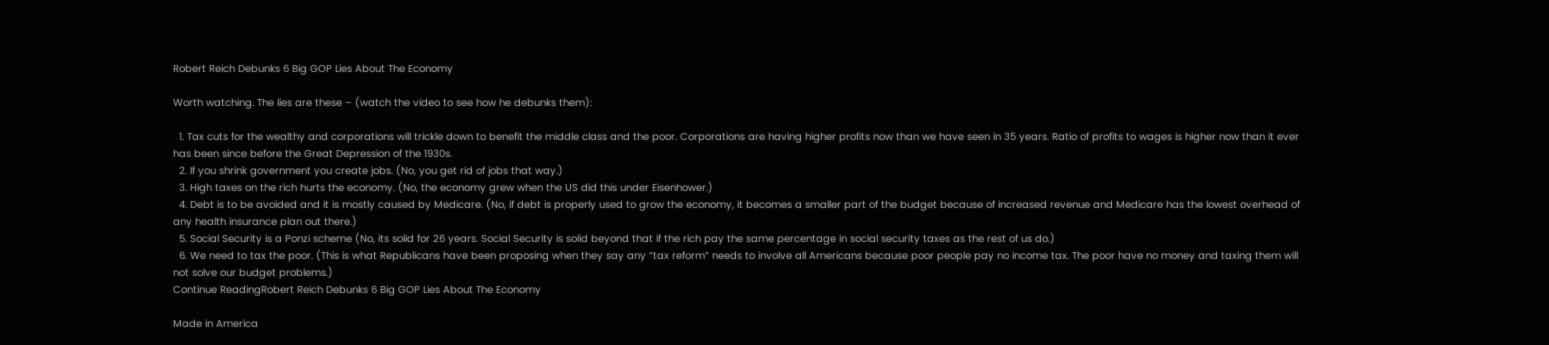Robert Reich Debunks 6 Big GOP Lies About The Economy

Worth watching. The lies are these – (watch the video to see how he debunks them):

  1. Tax cuts for the wealthy and corporations will trickle down to benefit the middle class and the poor. Corporations are having higher profits now than we have seen in 35 years. Ratio of profits to wages is higher now than it ever has been since before the Great Depression of the 1930s.
  2. If you shrink government you create jobs. (No, you get rid of jobs that way.)
  3. High taxes on the rich hurts the economy. (No, the economy grew when the US did this under Eisenhower.)
  4. Debt is to be avoided and it is mostly caused by Medicare. (No, if debt is properly used to grow the economy, it becomes a smaller part of the budget because of increased revenue and Medicare has the lowest overhead of any health insurance plan out there.)
  5. Social Security is a Ponzi scheme (No, its solid for 26 years. Social Security is solid beyond that if the rich pay the same percentage in social security taxes as the rest of us do.)
  6. We need to tax the poor. (This is what Republicans have been proposing when they say any “tax reform” needs to involve all Americans because poor people pay no income tax. The poor have no money and taxing them will not solve our budget problems.)
Continue ReadingRobert Reich Debunks 6 Big GOP Lies About The Economy

Made in America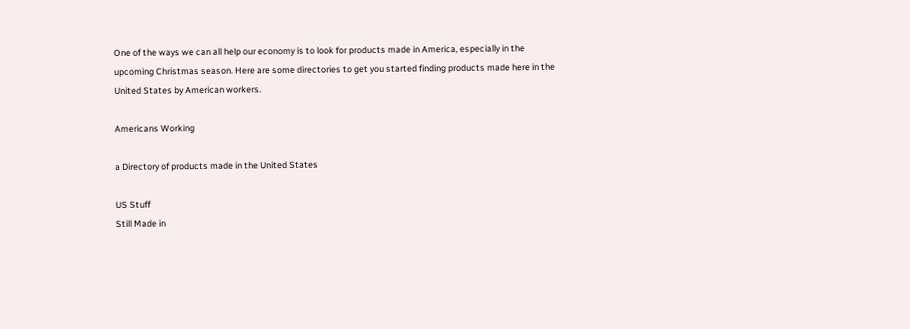One of the ways we can all help our economy is to look for products made in America, especially in the upcoming Christmas season. Here are some directories to get you started finding products made here in the United States by American workers.

Americans Working

a Directory of products made in the United States

US Stuff
Still Made in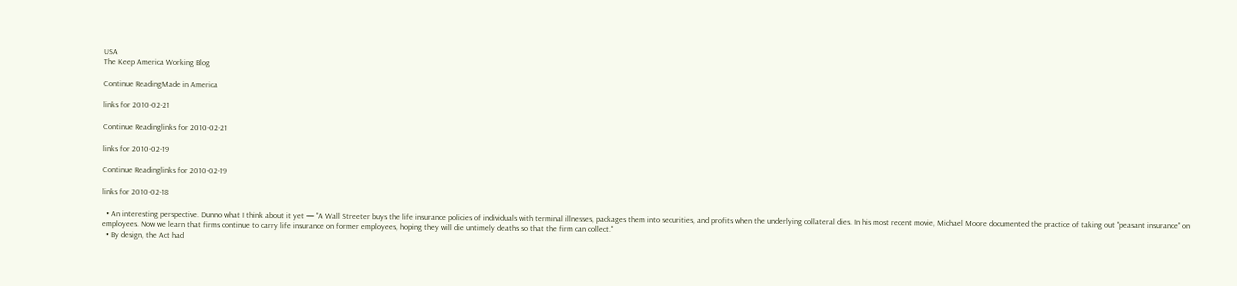USA
The Keep America Working Blog

Continue ReadingMade in America

links for 2010-02-21

Continue Readinglinks for 2010-02-21

links for 2010-02-19

Continue Readinglinks for 2010-02-19

links for 2010-02-18

  • An interesting perspective. Dunno what I think about it yet — "A Wall Streeter buys the life insurance policies of individuals with terminal illnesses, packages them into securities, and profits when the underlying collateral dies. In his most recent movie, Michael Moore documented the practice of taking out "peasant insurance" on employees. Now we learn that firms continue to carry life insurance on former employees, hoping they will die untimely deaths so that the firm can collect."
  • By design, the Act had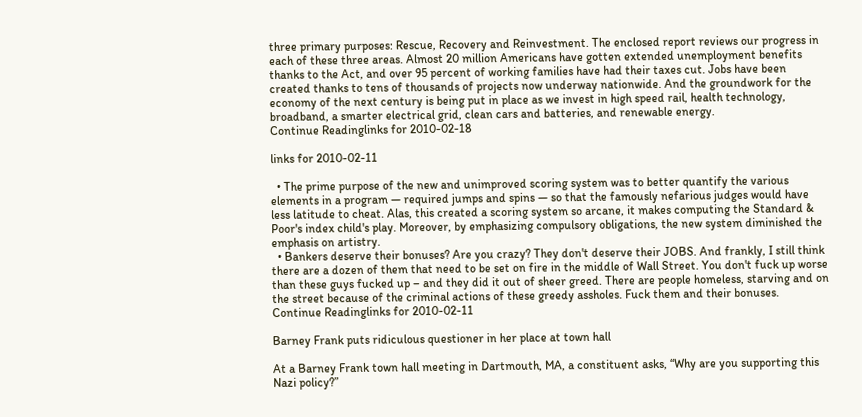three primary purposes: Rescue, Recovery and Reinvestment. The enclosed report reviews our progress in each of these three areas. Almost 20 million Americans have gotten extended unemployment benefits thanks to the Act, and over 95 percent of working families have had their taxes cut. Jobs have been created thanks to tens of thousands of projects now underway nationwide. And the groundwork for the economy of the next century is being put in place as we invest in high speed rail, health technology, broadband, a smarter electrical grid, clean cars and batteries, and renewable energy.
Continue Readinglinks for 2010-02-18

links for 2010-02-11

  • The prime purpose of the new and unimproved scoring system was to better quantify the various elements in a program — required jumps and spins — so that the famously nefarious judges would have less latitude to cheat. Alas, this created a scoring system so arcane, it makes computing the Standard & Poor's index child's play. Moreover, by emphasizing compulsory obligations, the new system diminished the emphasis on artistry.
  • Bankers deserve their bonuses? Are you crazy? They don't deserve their JOBS. And frankly, I still think there are a dozen of them that need to be set on fire in the middle of Wall Street. You don't fuck up worse than these guys fucked up – and they did it out of sheer greed. There are people homeless, starving and on the street because of the criminal actions of these greedy assholes. Fuck them and their bonuses.
Continue Readinglinks for 2010-02-11

Barney Frank puts ridiculous questioner in her place at town hall

At a Barney Frank town hall meeting in Dartmouth, MA, a constituent asks, “Why are you supporting this Nazi policy?”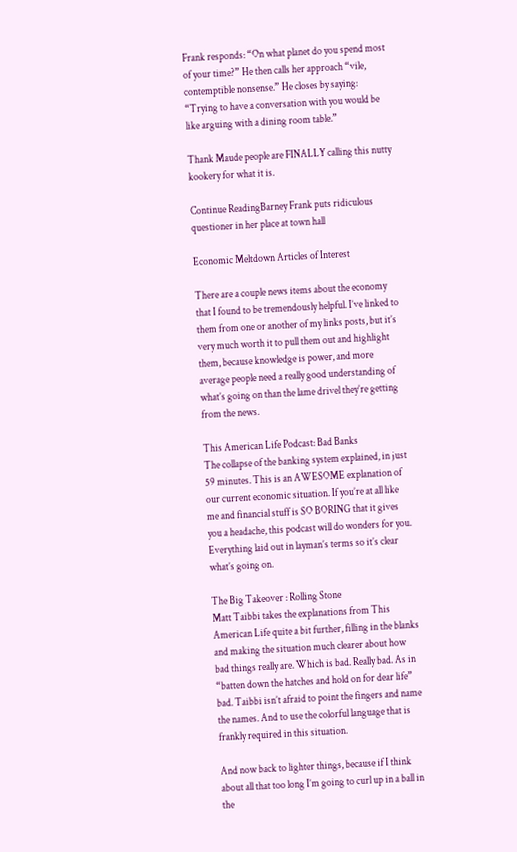Frank responds: “On what planet do you spend most of your time?” He then calls her approach “vile, contemptible nonsense.” He closes by saying: “Trying to have a conversation with you would be like arguing with a dining room table.”

Thank Maude people are FINALLY calling this nutty kookery for what it is.

Continue ReadingBarney Frank puts ridiculous questioner in her place at town hall

Economic Meltdown Articles of Interest

There are a couple news items about the economy that I found to be tremendously helpful. I’ve linked to them from one or another of my links posts, but it’s very much worth it to pull them out and highlight them, because knowledge is power, and more average people need a really good understanding of what’s going on than the lame drivel they’re getting from the news.

This American Life Podcast: Bad Banks
The collapse of the banking system explained, in just 59 minutes. This is an AWESOME explanation of our current economic situation. If you’re at all like me and financial stuff is SO BORING that it gives you a headache, this podcast will do wonders for you. Everything laid out in layman’s terms so it’s clear what’s going on.

The Big Takeover : Rolling Stone
Matt Taibbi takes the explanations from This American Life quite a bit further, filling in the blanks and making the situation much clearer about how bad things really are. Which is bad. Really bad. As in “batten down the hatches and hold on for dear life” bad. Taibbi isn’t afraid to point the fingers and name the names. And to use the colorful language that is frankly required in this situation.

And now back to lighter things, because if I think about all that too long I’m going to curl up in a ball in the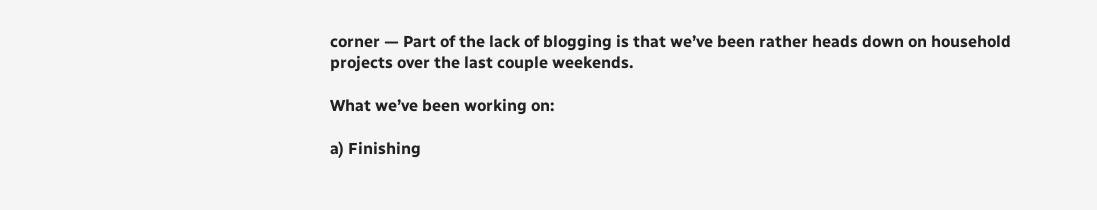corner — Part of the lack of blogging is that we’ve been rather heads down on household projects over the last couple weekends.

What we’ve been working on:

a) Finishing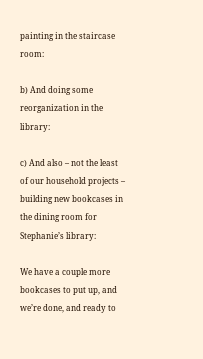painting in the staircase room:

b) And doing some reorganization in the library:

c) And also – not the least of our household projects – building new bookcases in the dining room for Stephanie’s library:

We have a couple more bookcases to put up, and we’re done, and ready to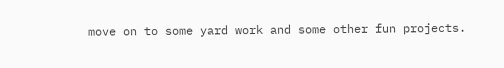move on to some yard work and some other fun projects.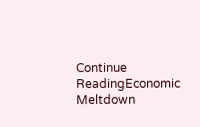Continue ReadingEconomic Meltdown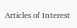Articles of Interest